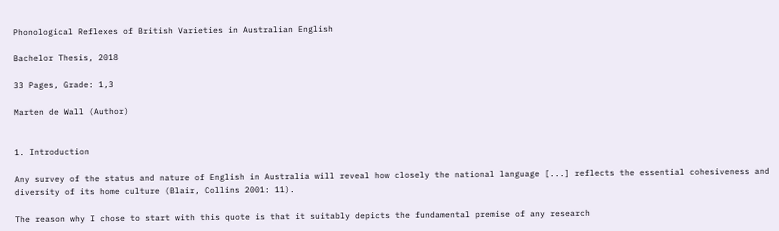Phonological Reflexes of British Varieties in Australian English

Bachelor Thesis, 2018

33 Pages, Grade: 1,3

Marten de Wall (Author)


1. Introduction

Any survey of the status and nature of English in Australia will reveal how closely the national language [...] reflects the essential cohesiveness and diversity of its home culture (Blair, Collins 2001: 11).

The reason why I chose to start with this quote is that it suitably depicts the fundamental premise of any research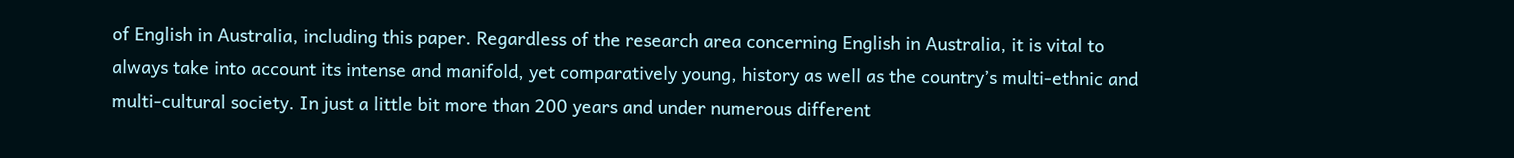of English in Australia, including this paper. Regardless of the research area concerning English in Australia, it is vital to always take into account its intense and manifold, yet comparatively young, history as well as the country’s multi-ethnic and multi-cultural society. In just a little bit more than 200 years and under numerous different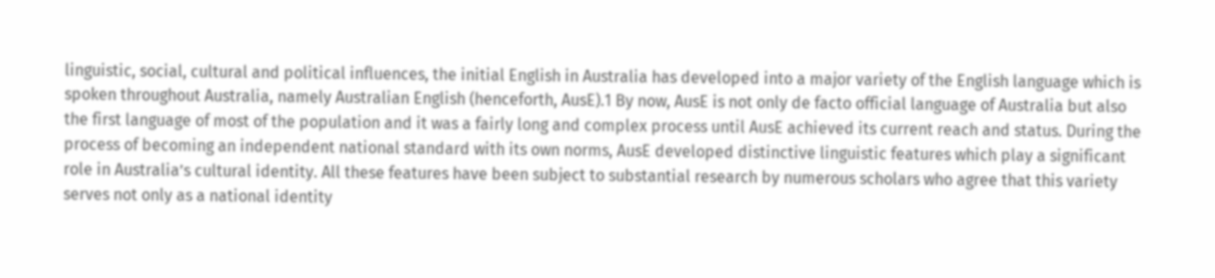linguistic, social, cultural and political influences, the initial English in Australia has developed into a major variety of the English language which is spoken throughout Australia, namely Australian English (henceforth, AusE).1 By now, AusE is not only de facto official language of Australia but also the first language of most of the population and it was a fairly long and complex process until AusE achieved its current reach and status. During the process of becoming an independent national standard with its own norms, AusE developed distinctive linguistic features which play a significant role in Australia’s cultural identity. All these features have been subject to substantial research by numerous scholars who agree that this variety serves not only as a national identity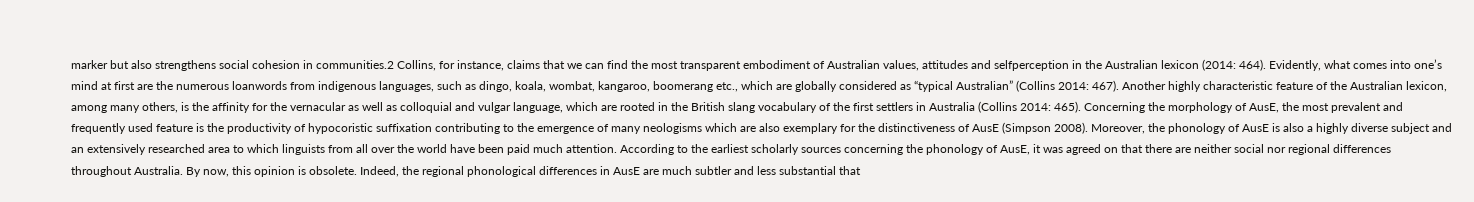marker but also strengthens social cohesion in communities.2 Collins, for instance, claims that we can find the most transparent embodiment of Australian values, attitudes and selfperception in the Australian lexicon (2014: 464). Evidently, what comes into one’s mind at first are the numerous loanwords from indigenous languages, such as dingo, koala, wombat, kangaroo, boomerang etc., which are globally considered as “typical Australian” (Collins 2014: 467). Another highly characteristic feature of the Australian lexicon, among many others, is the affinity for the vernacular as well as colloquial and vulgar language, which are rooted in the British slang vocabulary of the first settlers in Australia (Collins 2014: 465). Concerning the morphology of AusE, the most prevalent and frequently used feature is the productivity of hypocoristic suffixation contributing to the emergence of many neologisms which are also exemplary for the distinctiveness of AusE (Simpson 2008). Moreover, the phonology of AusE is also a highly diverse subject and an extensively researched area to which linguists from all over the world have been paid much attention. According to the earliest scholarly sources concerning the phonology of AusE, it was agreed on that there are neither social nor regional differences throughout Australia. By now, this opinion is obsolete. Indeed, the regional phonological differences in AusE are much subtler and less substantial that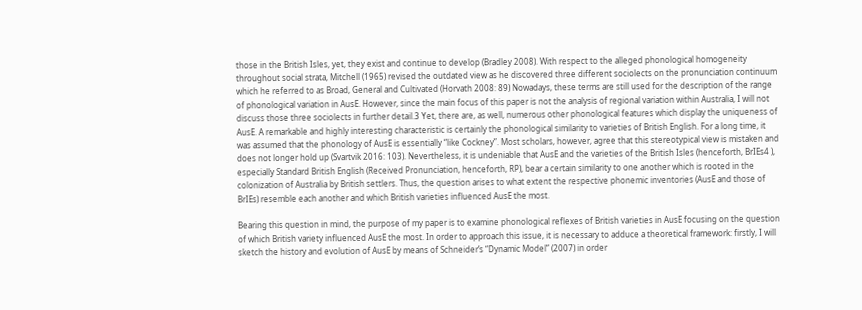those in the British Isles, yet, they exist and continue to develop (Bradley 2008). With respect to the alleged phonological homogeneity throughout social strata, Mitchell (1965) revised the outdated view as he discovered three different sociolects on the pronunciation continuum which he referred to as Broad, General and Cultivated (Horvath 2008: 89) Nowadays, these terms are still used for the description of the range of phonological variation in AusE. However, since the main focus of this paper is not the analysis of regional variation within Australia, I will not discuss those three sociolects in further detail.3 Yet, there are, as well, numerous other phonological features which display the uniqueness of AusE. A remarkable and highly interesting characteristic is certainly the phonological similarity to varieties of British English. For a long time, it was assumed that the phonology of AusE is essentially “like Cockney”. Most scholars, however, agree that this stereotypical view is mistaken and does not longer hold up (Svartvik 2016: 103). Nevertheless, it is undeniable that AusE and the varieties of the British Isles (henceforth, BrIEs4 ), especially Standard British English (Received Pronunciation, henceforth, RP), bear a certain similarity to one another which is rooted in the colonization of Australia by British settlers. Thus, the question arises to what extent the respective phonemic inventories (AusE and those of BrIEs) resemble each another and which British varieties influenced AusE the most.

Bearing this question in mind, the purpose of my paper is to examine phonological reflexes of British varieties in AusE focusing on the question of which British variety influenced AusE the most. In order to approach this issue, it is necessary to adduce a theoretical framework: firstly, I will sketch the history and evolution of AusE by means of Schneider’s “Dynamic Model” (2007) in order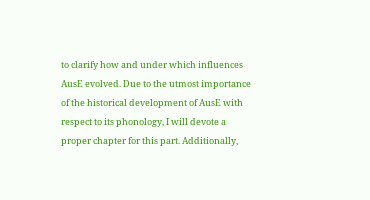to clarify how and under which influences AusE evolved. Due to the utmost importance of the historical development of AusE with respect to its phonology, I will devote a proper chapter for this part. Additionally,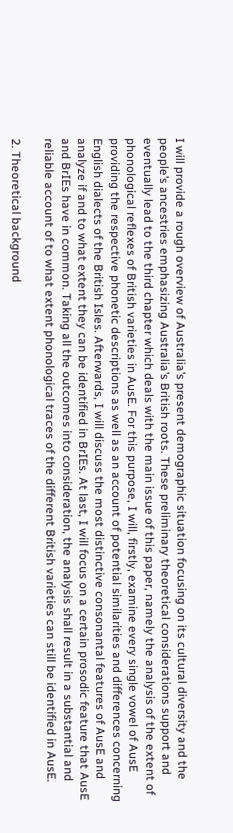I will provide a rough overview of Australia’s present demographic situation focusing on its cultural diversity and the people’s ancestries emphasizing Australia’s British roots. These preliminary theoretical considerations support and eventually lead to the third chapter which deals with the main issue of this paper, namely the analysis of the extent of phonological reflexes of British varieties in AusE. For this purpose, I will, firstly, examine every single vowel of AusE providing the respective phonetic descriptions as well as an account of potential similarities and differences concerning English dialects of the British Isles. Afterwards, I will discuss the most distinctive consonantal features of AusE and analyze if and to what extent they can be identified in BrIEs. At last, I will focus on a certain prosodic feature that AusE and BrIEs have in common. Taking all the outcomes into consideration, the analysis shall result in a substantial and reliable account of to what extent phonological traces of the different British varieties can still be identified in AusE.

2. Theoretical background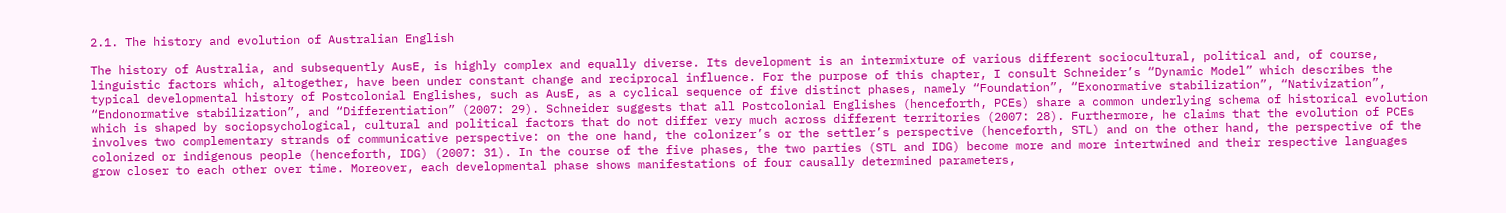2.1. The history and evolution of Australian English

The history of Australia, and subsequently AusE, is highly complex and equally diverse. Its development is an intermixture of various different sociocultural, political and, of course, linguistic factors which, altogether, have been under constant change and reciprocal influence. For the purpose of this chapter, I consult Schneider’s “Dynamic Model” which describes the typical developmental history of Postcolonial Englishes, such as AusE, as a cyclical sequence of five distinct phases, namely “Foundation”, “Exonormative stabilization”, “Nativization”, “Endonormative stabilization”, and “Differentiation” (2007: 29). Schneider suggests that all Postcolonial Englishes (henceforth, PCEs) share a common underlying schema of historical evolution which is shaped by sociopsychological, cultural and political factors that do not differ very much across different territories (2007: 28). Furthermore, he claims that the evolution of PCEs involves two complementary strands of communicative perspective: on the one hand, the colonizer’s or the settler’s perspective (henceforth, STL) and on the other hand, the perspective of the colonized or indigenous people (henceforth, IDG) (2007: 31). In the course of the five phases, the two parties (STL and IDG) become more and more intertwined and their respective languages grow closer to each other over time. Moreover, each developmental phase shows manifestations of four causally determined parameters,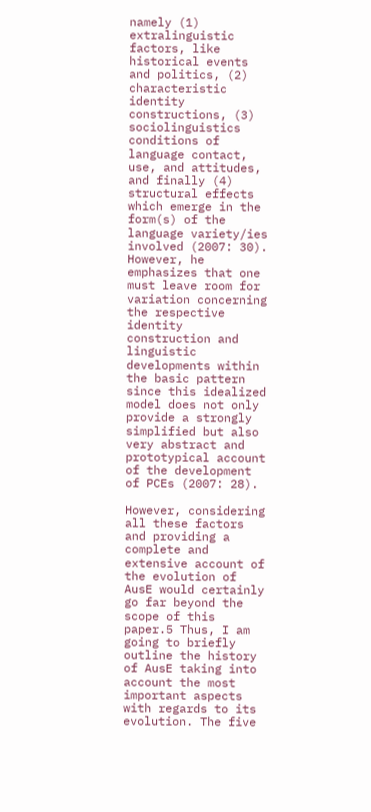namely (1) extralinguistic factors, like historical events and politics, (2) characteristic identity constructions, (3) sociolinguistics conditions of language contact, use, and attitudes, and finally (4) structural effects which emerge in the form(s) of the language variety/ies involved (2007: 30). However, he emphasizes that one must leave room for variation concerning the respective identity construction and linguistic developments within the basic pattern since this idealized model does not only provide a strongly simplified but also very abstract and prototypical account of the development of PCEs (2007: 28).

However, considering all these factors and providing a complete and extensive account of the evolution of AusE would certainly go far beyond the scope of this paper.5 Thus, I am going to briefly outline the history of AusE taking into account the most important aspects with regards to its evolution. The five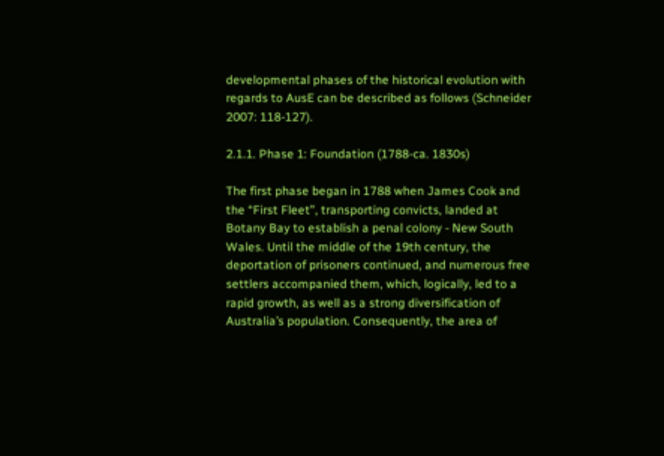developmental phases of the historical evolution with regards to AusE can be described as follows (Schneider 2007: 118-127).

2.1.1. Phase 1: Foundation (1788-ca. 1830s)

The first phase began in 1788 when James Cook and the “First Fleet”, transporting convicts, landed at Botany Bay to establish a penal colony - New South Wales. Until the middle of the 19th century, the deportation of prisoners continued, and numerous free settlers accompanied them, which, logically, led to a rapid growth, as well as a strong diversification of Australia’s population. Consequently, the area of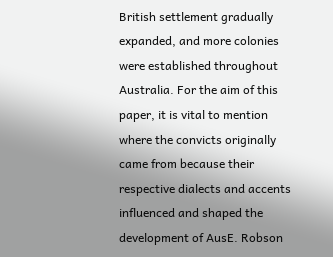British settlement gradually expanded, and more colonies were established throughout Australia. For the aim of this paper, it is vital to mention where the convicts originally came from because their respective dialects and accents influenced and shaped the development of AusE. Robson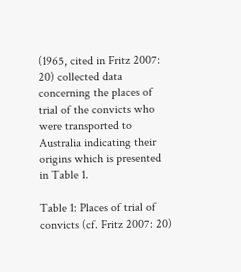(1965, cited in Fritz 2007: 20) collected data concerning the places of trial of the convicts who were transported to Australia indicating their origins which is presented in Table 1.

Table 1: Places of trial of convicts (cf. Fritz 2007: 20)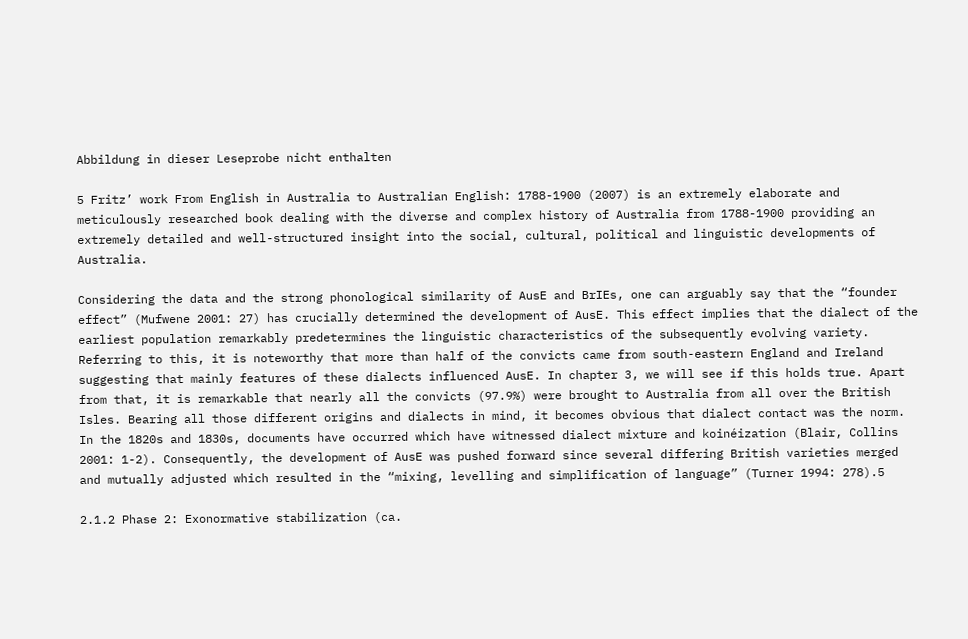Abbildung in dieser Leseprobe nicht enthalten

5 Fritz’ work From English in Australia to Australian English: 1788-1900 (2007) is an extremely elaborate and meticulously researched book dealing with the diverse and complex history of Australia from 1788-1900 providing an extremely detailed and well-structured insight into the social, cultural, political and linguistic developments of Australia.

Considering the data and the strong phonological similarity of AusE and BrIEs, one can arguably say that the “founder effect” (Mufwene 2001: 27) has crucially determined the development of AusE. This effect implies that the dialect of the earliest population remarkably predetermines the linguistic characteristics of the subsequently evolving variety. Referring to this, it is noteworthy that more than half of the convicts came from south-eastern England and Ireland suggesting that mainly features of these dialects influenced AusE. In chapter 3, we will see if this holds true. Apart from that, it is remarkable that nearly all the convicts (97.9%) were brought to Australia from all over the British Isles. Bearing all those different origins and dialects in mind, it becomes obvious that dialect contact was the norm. In the 1820s and 1830s, documents have occurred which have witnessed dialect mixture and koinéization (Blair, Collins 2001: 1-2). Consequently, the development of AusE was pushed forward since several differing British varieties merged and mutually adjusted which resulted in the “mixing, levelling and simplification of language” (Turner 1994: 278).5

2.1.2 Phase 2: Exonormative stabilization (ca.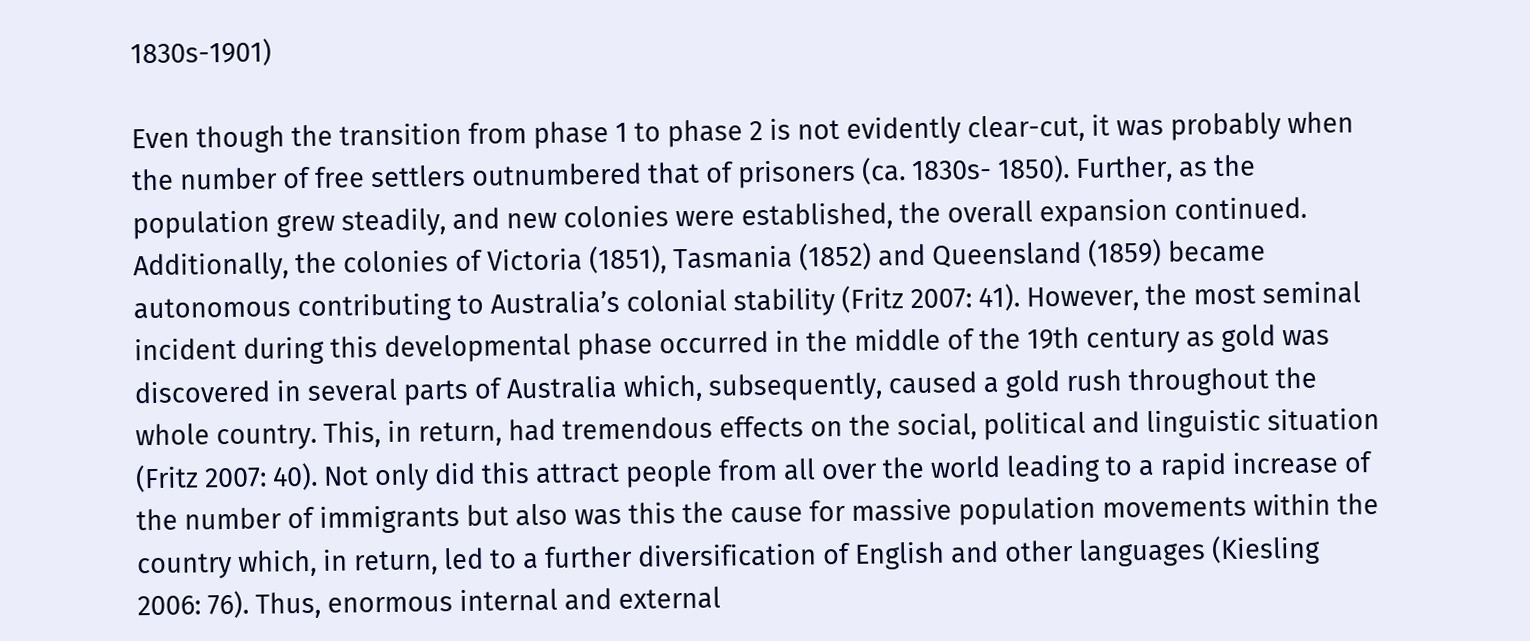1830s-1901)

Even though the transition from phase 1 to phase 2 is not evidently clear-cut, it was probably when the number of free settlers outnumbered that of prisoners (ca. 1830s- 1850). Further, as the population grew steadily, and new colonies were established, the overall expansion continued. Additionally, the colonies of Victoria (1851), Tasmania (1852) and Queensland (1859) became autonomous contributing to Australia’s colonial stability (Fritz 2007: 41). However, the most seminal incident during this developmental phase occurred in the middle of the 19th century as gold was discovered in several parts of Australia which, subsequently, caused a gold rush throughout the whole country. This, in return, had tremendous effects on the social, political and linguistic situation (Fritz 2007: 40). Not only did this attract people from all over the world leading to a rapid increase of the number of immigrants but also was this the cause for massive population movements within the country which, in return, led to a further diversification of English and other languages (Kiesling 2006: 76). Thus, enormous internal and external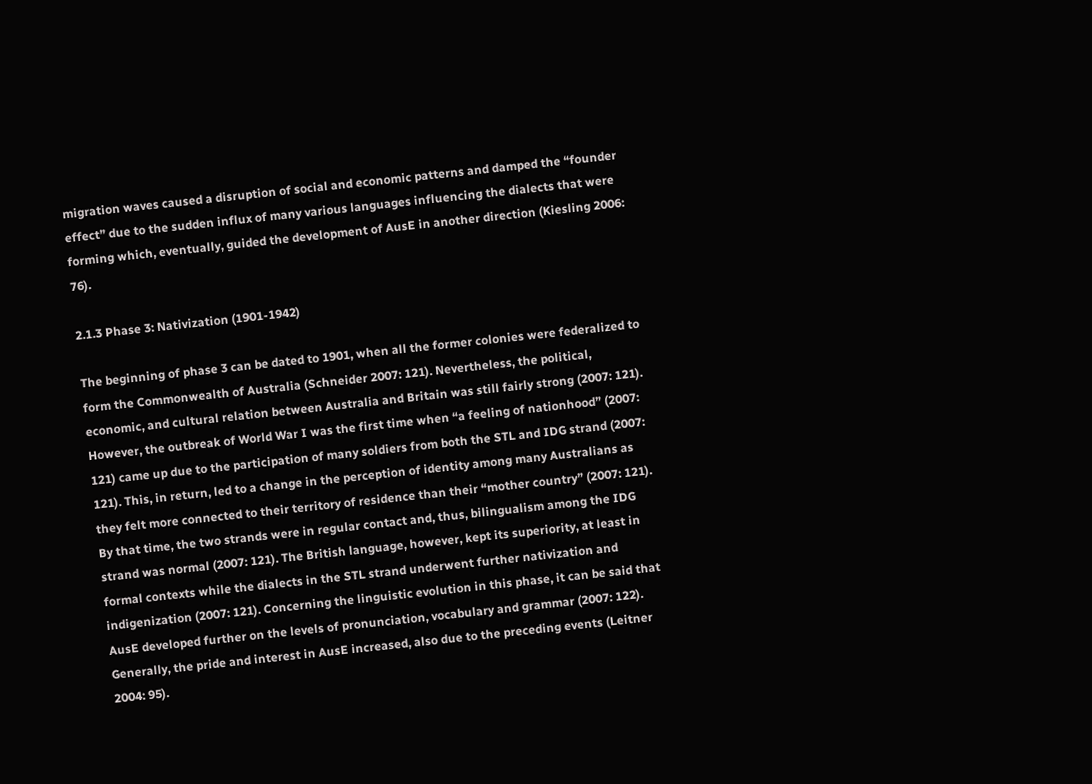migration waves caused a disruption of social and economic patterns and damped the “founder effect” due to the sudden influx of many various languages influencing the dialects that were forming which, eventually, guided the development of AusE in another direction (Kiesling 2006: 76).

2.1.3 Phase 3: Nativization (1901-1942)

The beginning of phase 3 can be dated to 1901, when all the former colonies were federalized to form the Commonwealth of Australia (Schneider 2007: 121). Nevertheless, the political, economic, and cultural relation between Australia and Britain was still fairly strong (2007: 121). However, the outbreak of World War I was the first time when “a feeling of nationhood” (2007: 121) came up due to the participation of many soldiers from both the STL and IDG strand (2007: 121). This, in return, led to a change in the perception of identity among many Australians as they felt more connected to their territory of residence than their “mother country” (2007: 121). By that time, the two strands were in regular contact and, thus, bilingualism among the IDG strand was normal (2007: 121). The British language, however, kept its superiority, at least in formal contexts while the dialects in the STL strand underwent further nativization and indigenization (2007: 121). Concerning the linguistic evolution in this phase, it can be said that AusE developed further on the levels of pronunciation, vocabulary and grammar (2007: 122). Generally, the pride and interest in AusE increased, also due to the preceding events (Leitner 2004: 95).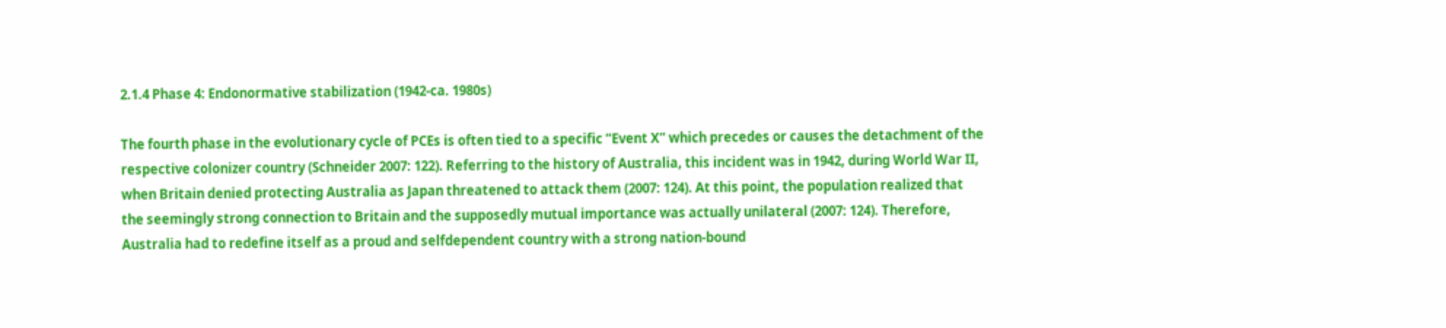2.1.4 Phase 4: Endonormative stabilization (1942-ca. 1980s)

The fourth phase in the evolutionary cycle of PCEs is often tied to a specific “Event X” which precedes or causes the detachment of the respective colonizer country (Schneider 2007: 122). Referring to the history of Australia, this incident was in 1942, during World War II, when Britain denied protecting Australia as Japan threatened to attack them (2007: 124). At this point, the population realized that the seemingly strong connection to Britain and the supposedly mutual importance was actually unilateral (2007: 124). Therefore, Australia had to redefine itself as a proud and selfdependent country with a strong nation-bound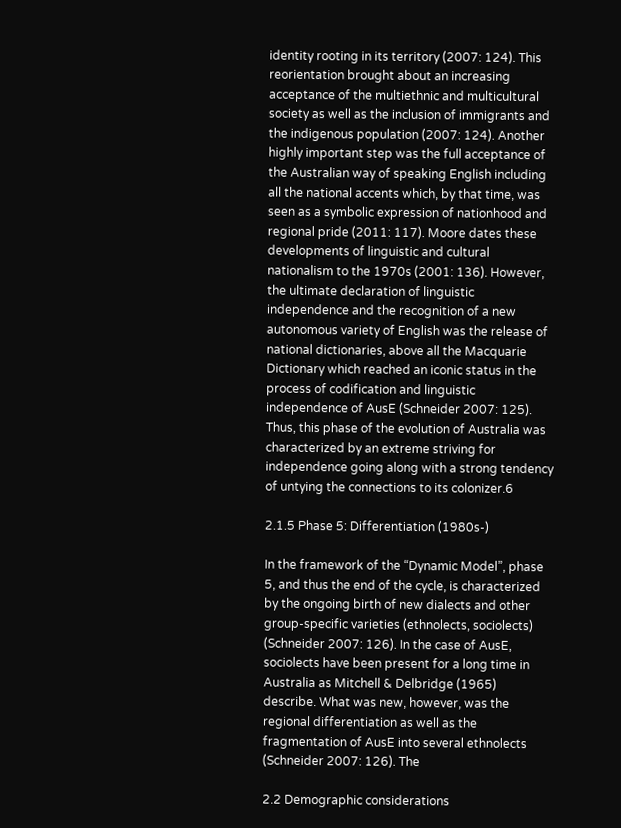identity rooting in its territory (2007: 124). This reorientation brought about an increasing acceptance of the multiethnic and multicultural society as well as the inclusion of immigrants and the indigenous population (2007: 124). Another highly important step was the full acceptance of the Australian way of speaking English including all the national accents which, by that time, was seen as a symbolic expression of nationhood and regional pride (2011: 117). Moore dates these developments of linguistic and cultural nationalism to the 1970s (2001: 136). However, the ultimate declaration of linguistic independence and the recognition of a new autonomous variety of English was the release of national dictionaries, above all the Macquarie Dictionary which reached an iconic status in the process of codification and linguistic independence of AusE (Schneider 2007: 125). Thus, this phase of the evolution of Australia was characterized by an extreme striving for independence going along with a strong tendency of untying the connections to its colonizer.6

2.1.5 Phase 5: Differentiation (1980s-)

In the framework of the “Dynamic Model”, phase 5, and thus the end of the cycle, is characterized by the ongoing birth of new dialects and other group-specific varieties (ethnolects, sociolects) (Schneider 2007: 126). In the case of AusE, sociolects have been present for a long time in Australia as Mitchell & Delbridge (1965) describe. What was new, however, was the regional differentiation as well as the fragmentation of AusE into several ethnolects (Schneider 2007: 126). The

2.2 Demographic considerations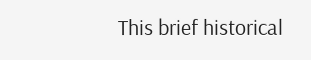This brief historical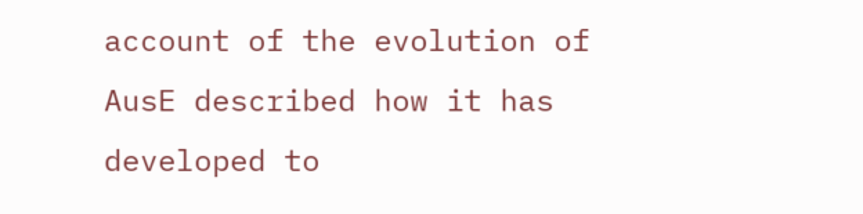account of the evolution of AusE described how it has developed to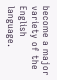become a major variety of the English language.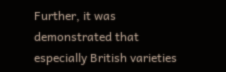Further, it was demonstrated that especially British varieties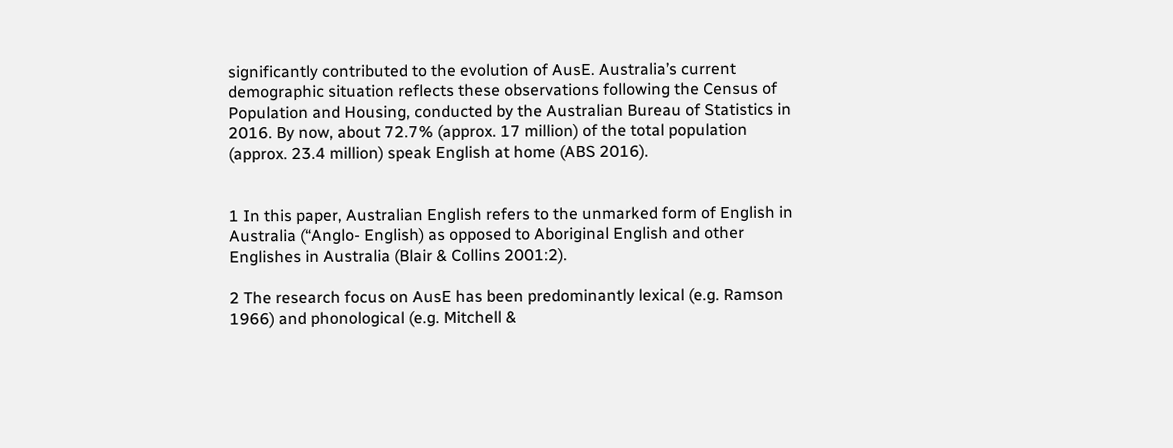significantly contributed to the evolution of AusE. Australia’s current demographic situation reflects these observations following the Census of Population and Housing, conducted by the Australian Bureau of Statistics in 2016. By now, about 72.7% (approx. 17 million) of the total population (approx. 23.4 million) speak English at home (ABS 2016).


1 In this paper, Australian English refers to the unmarked form of English in Australia (“Anglo- English) as opposed to Aboriginal English and other Englishes in Australia (Blair & Collins 2001:2).

2 The research focus on AusE has been predominantly lexical (e.g. Ramson 1966) and phonological (e.g. Mitchell &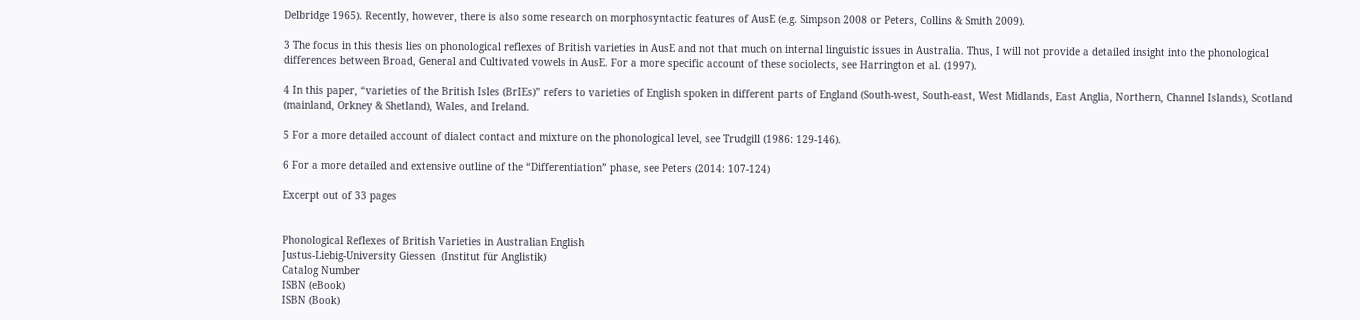Delbridge 1965). Recently, however, there is also some research on morphosyntactic features of AusE (e.g. Simpson 2008 or Peters, Collins & Smith 2009).

3 The focus in this thesis lies on phonological reflexes of British varieties in AusE and not that much on internal linguistic issues in Australia. Thus, I will not provide a detailed insight into the phonological differences between Broad, General and Cultivated vowels in AusE. For a more specific account of these sociolects, see Harrington et al. (1997).

4 In this paper, “varieties of the British Isles (BrIEs)” refers to varieties of English spoken in different parts of England (South-west, South-east, West Midlands, East Anglia, Northern, Channel Islands), Scotland (mainland, Orkney & Shetland), Wales, and Ireland.

5 For a more detailed account of dialect contact and mixture on the phonological level, see Trudgill (1986: 129-146).

6 For a more detailed and extensive outline of the “Differentiation” phase, see Peters (2014: 107-124)

Excerpt out of 33 pages


Phonological Reflexes of British Varieties in Australian English
Justus-Liebig-University Giessen  (Institut für Anglistik)
Catalog Number
ISBN (eBook)
ISBN (Book)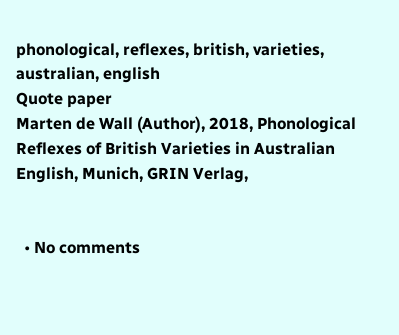phonological, reflexes, british, varieties, australian, english
Quote paper
Marten de Wall (Author), 2018, Phonological Reflexes of British Varieties in Australian English, Munich, GRIN Verlag,


  • No comments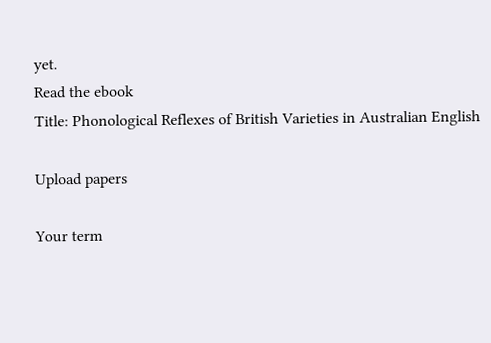yet.
Read the ebook
Title: Phonological Reflexes of British Varieties in Australian English

Upload papers

Your term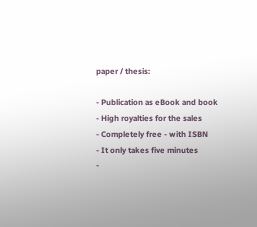paper / thesis:

- Publication as eBook and book
- High royalties for the sales
- Completely free - with ISBN
- It only takes five minutes
-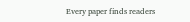Every paper finds readers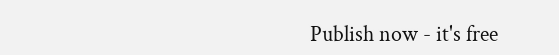Publish now - it's free